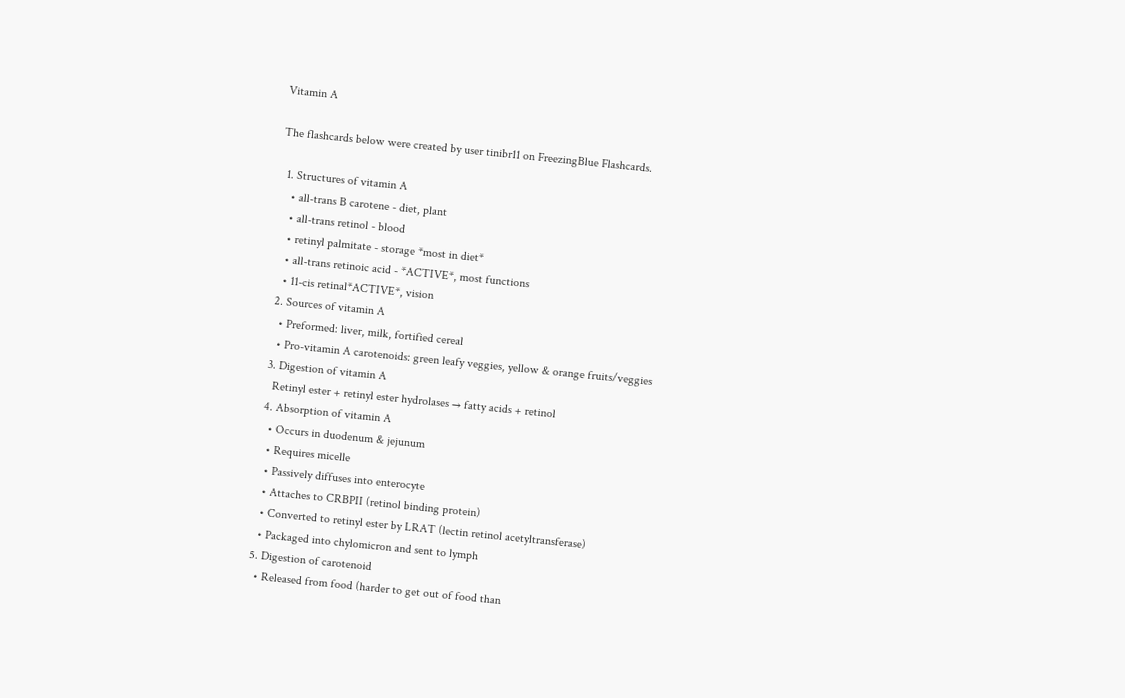Vitamin A

The flashcards below were created by user tinibr11 on FreezingBlue Flashcards.

  1. Structures of vitamin A
    • all-trans B carotene - diet, plant
    • all-trans retinol - blood
    • retinyl palmitate - storage *most in diet*
    • all-trans retinoic acid - *ACTIVE*, most functions
    • 11-cis retinal*ACTIVE*, vision
  2. Sources of vitamin A
    • Preformed: liver, milk, fortified cereal
    • Pro-vitamin A carotenoids: green leafy veggies, yellow & orange fruits/veggies
  3. Digestion of vitamin A
    Retinyl ester + retinyl ester hydrolases → fatty acids + retinol
  4. Absorption of vitamin A
    • Occurs in duodenum & jejunum
    • Requires micelle
    • Passively diffuses into enterocyte
    • Attaches to CRBPII (retinol binding protein)
    • Converted to retinyl ester by LRAT (lectin retinol acetyltransferase)
    • Packaged into chylomicron and sent to lymph
  5. Digestion of carotenoid
    • Released from food (harder to get out of food than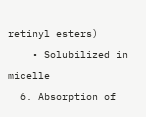retinyl esters)
    • Solubilized in micelle
  6. Absorption of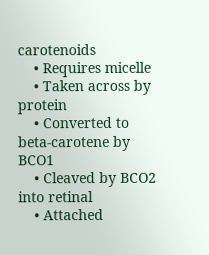carotenoids
    • Requires micelle
    • Taken across by protein
    • Converted to beta-carotene by BCO1
    • Cleaved by BCO2 into retinal
    • Attached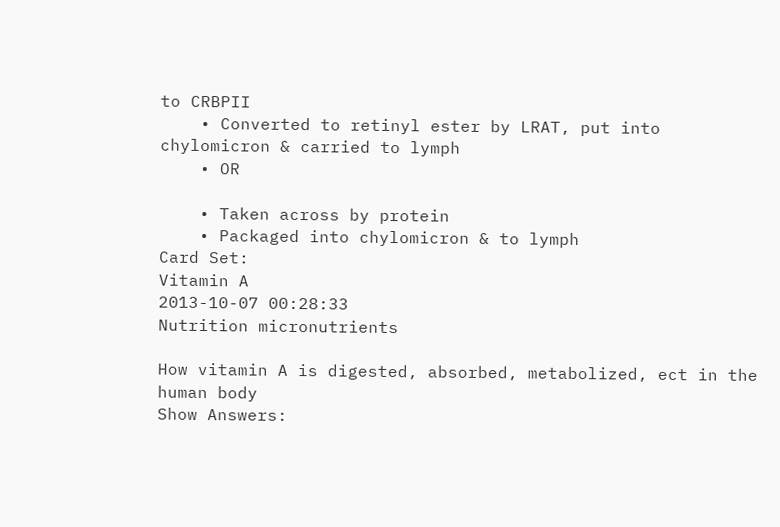to CRBPII
    • Converted to retinyl ester by LRAT, put into chylomicron & carried to lymph
    • OR

    • Taken across by protein
    • Packaged into chylomicron & to lymph
Card Set:
Vitamin A
2013-10-07 00:28:33
Nutrition micronutrients

How vitamin A is digested, absorbed, metabolized, ect in the human body
Show Answers: